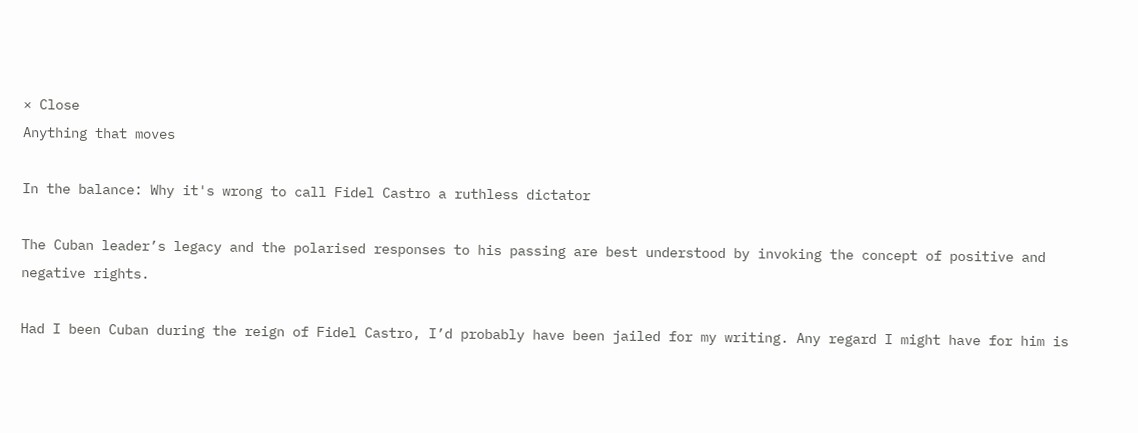× Close
Anything that moves

In the balance: Why it's wrong to call Fidel Castro a ruthless dictator

The Cuban leader’s legacy and the polarised responses to his passing are best understood by invoking the concept of positive and negative rights.

Had I been Cuban during the reign of Fidel Castro, I’d probably have been jailed for my writing. Any regard I might have for him is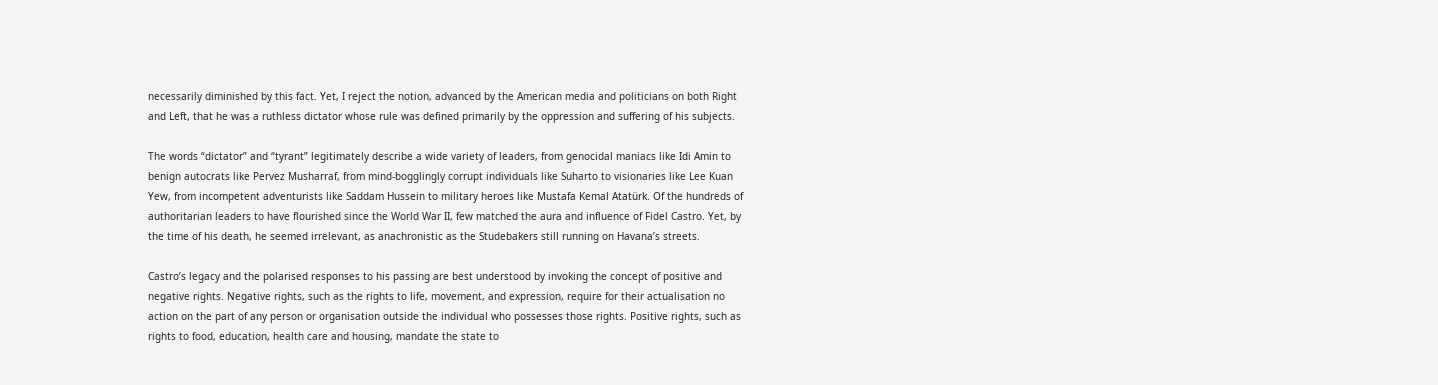necessarily diminished by this fact. Yet, I reject the notion, advanced by the American media and politicians on both Right and Left, that he was a ruthless dictator whose rule was defined primarily by the oppression and suffering of his subjects.

The words “dictator” and “tyrant” legitimately describe a wide variety of leaders, from genocidal maniacs like Idi Amin to benign autocrats like Pervez Musharraf, from mind-bogglingly corrupt individuals like Suharto to visionaries like Lee Kuan Yew, from incompetent adventurists like Saddam Hussein to military heroes like Mustafa Kemal Atatürk. Of the hundreds of authoritarian leaders to have flourished since the World War II, few matched the aura and influence of Fidel Castro. Yet, by the time of his death, he seemed irrelevant, as anachronistic as the Studebakers still running on Havana’s streets.

Castro’s legacy and the polarised responses to his passing are best understood by invoking the concept of positive and negative rights. Negative rights, such as the rights to life, movement, and expression, require for their actualisation no action on the part of any person or organisation outside the individual who possesses those rights. Positive rights, such as rights to food, education, health care and housing, mandate the state to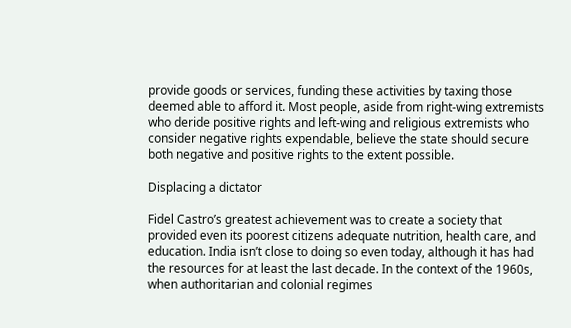provide goods or services, funding these activities by taxing those deemed able to afford it. Most people, aside from right-wing extremists who deride positive rights and left-wing and religious extremists who consider negative rights expendable, believe the state should secure both negative and positive rights to the extent possible.

Displacing a dictator

Fidel Castro’s greatest achievement was to create a society that provided even its poorest citizens adequate nutrition, health care, and education. India isn’t close to doing so even today, although it has had the resources for at least the last decade. In the context of the 1960s, when authoritarian and colonial regimes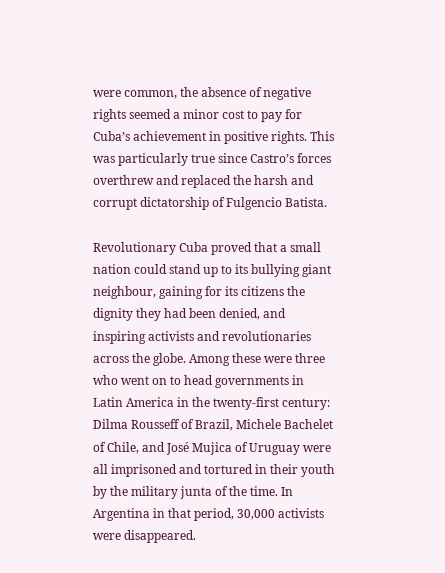were common, the absence of negative rights seemed a minor cost to pay for Cuba’s achievement in positive rights. This was particularly true since Castro’s forces overthrew and replaced the harsh and corrupt dictatorship of Fulgencio Batista.

Revolutionary Cuba proved that a small nation could stand up to its bullying giant neighbour, gaining for its citizens the dignity they had been denied, and inspiring activists and revolutionaries across the globe. Among these were three who went on to head governments in Latin America in the twenty-first century: Dilma Rousseff of Brazil, Michele Bachelet of Chile, and José Mujica of Uruguay were all imprisoned and tortured in their youth by the military junta of the time. In Argentina in that period, 30,000 activists were disappeared.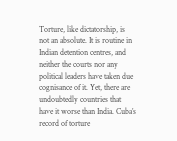Torture, like dictatorship, is not an absolute. It is routine in Indian detention centres, and neither the courts nor any political leaders have taken due cognisance of it. Yet, there are undoubtedly countries that have it worse than India. Cuba’s record of torture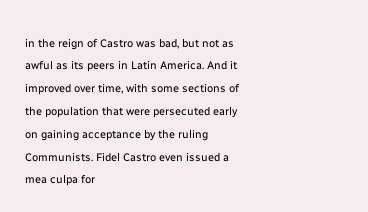in the reign of Castro was bad, but not as awful as its peers in Latin America. And it improved over time, with some sections of the population that were persecuted early on gaining acceptance by the ruling Communists. Fidel Castro even issued a mea culpa for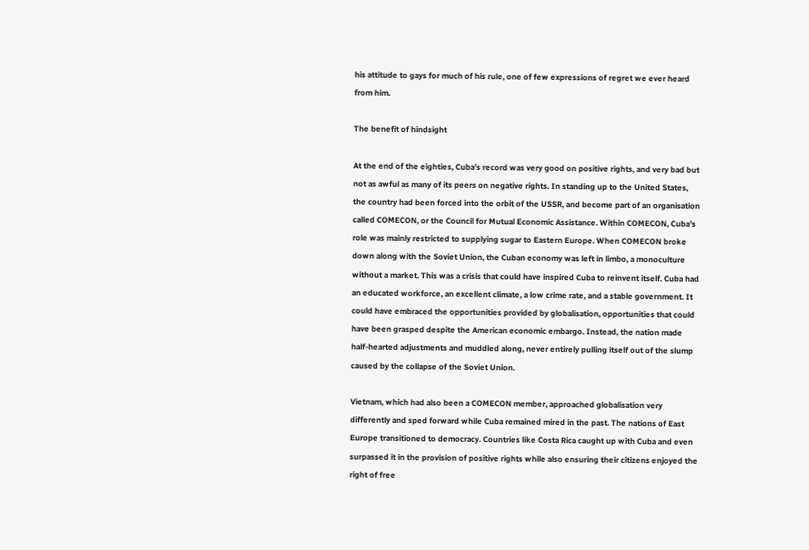his attitude to gays for much of his rule, one of few expressions of regret we ever heard from him.

The benefit of hindsight

At the end of the eighties, Cuba’s record was very good on positive rights, and very bad but not as awful as many of its peers on negative rights. In standing up to the United States, the country had been forced into the orbit of the USSR, and become part of an organisation called COMECON, or the Council for Mutual Economic Assistance. Within COMECON, Cuba’s role was mainly restricted to supplying sugar to Eastern Europe. When COMECON broke down along with the Soviet Union, the Cuban economy was left in limbo, a monoculture without a market. This was a crisis that could have inspired Cuba to reinvent itself. Cuba had an educated workforce, an excellent climate, a low crime rate, and a stable government. It could have embraced the opportunities provided by globalisation, opportunities that could have been grasped despite the American economic embargo. Instead, the nation made half-hearted adjustments and muddled along, never entirely pulling itself out of the slump caused by the collapse of the Soviet Union.

Vietnam, which had also been a COMECON member, approached globalisation very differently and sped forward while Cuba remained mired in the past. The nations of East Europe transitioned to democracy. Countries like Costa Rica caught up with Cuba and even surpassed it in the provision of positive rights while also ensuring their citizens enjoyed the right of free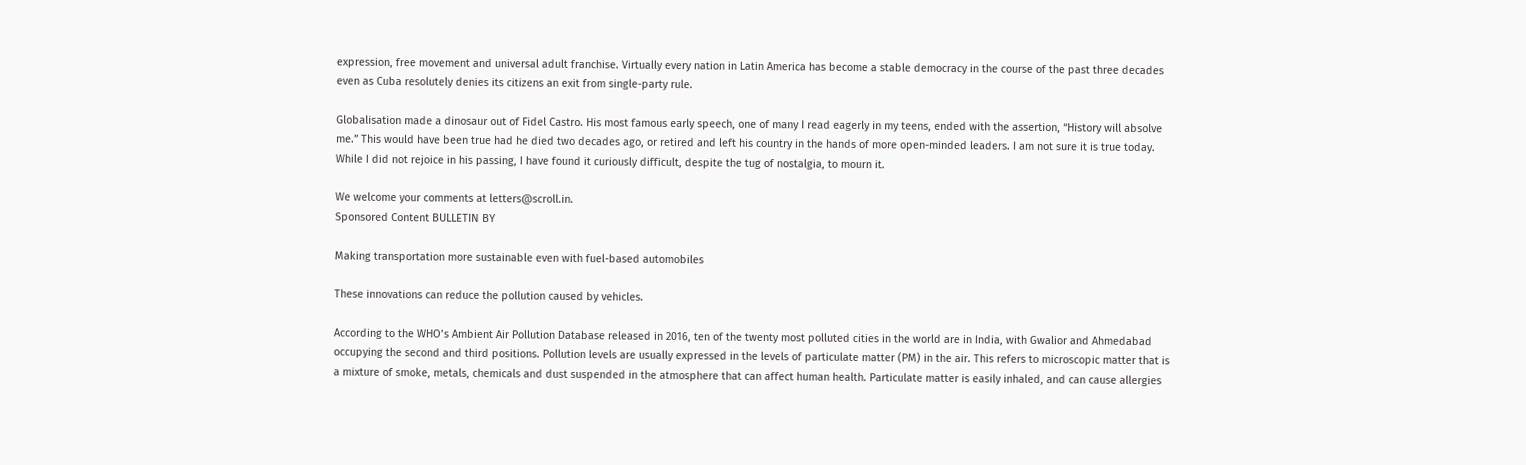expression, free movement and universal adult franchise. Virtually every nation in Latin America has become a stable democracy in the course of the past three decades even as Cuba resolutely denies its citizens an exit from single-party rule.

Globalisation made a dinosaur out of Fidel Castro. His most famous early speech, one of many I read eagerly in my teens, ended with the assertion, “History will absolve me.” This would have been true had he died two decades ago, or retired and left his country in the hands of more open-minded leaders. I am not sure it is true today. While I did not rejoice in his passing, I have found it curiously difficult, despite the tug of nostalgia, to mourn it.

We welcome your comments at letters@scroll.in.
Sponsored Content BULLETIN BY

Making transportation more sustainable even with fuel-based automobiles

These innovations can reduce the pollution caused by vehicles.

According to the WHO’s Ambient Air Pollution Database released in 2016, ten of the twenty most polluted cities in the world are in India, with Gwalior and Ahmedabad occupying the second and third positions. Pollution levels are usually expressed in the levels of particulate matter (PM) in the air. This refers to microscopic matter that is a mixture of smoke, metals, chemicals and dust suspended in the atmosphere that can affect human health. Particulate matter is easily inhaled, and can cause allergies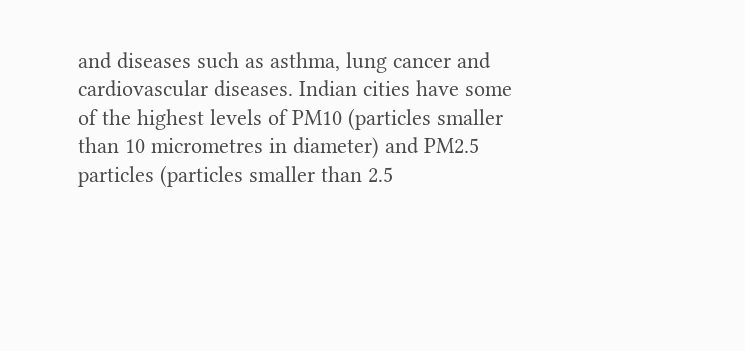and diseases such as asthma, lung cancer and cardiovascular diseases. Indian cities have some of the highest levels of PM10 (particles smaller than 10 micrometres in diameter) and PM2.5 particles (particles smaller than 2.5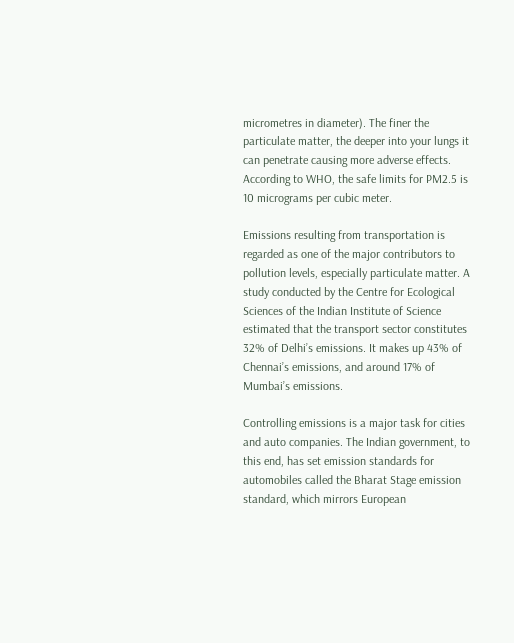micrometres in diameter). The finer the particulate matter, the deeper into your lungs it can penetrate causing more adverse effects. According to WHO, the safe limits for PM2.5 is 10 micrograms per cubic meter.

Emissions resulting from transportation is regarded as one of the major contributors to pollution levels, especially particulate matter. A study conducted by the Centre for Ecological Sciences of the Indian Institute of Science estimated that the transport sector constitutes 32% of Delhi’s emissions. It makes up 43% of Chennai’s emissions, and around 17% of Mumbai’s emissions.

Controlling emissions is a major task for cities and auto companies. The Indian government, to this end, has set emission standards for automobiles called the Bharat Stage emission standard, which mirrors European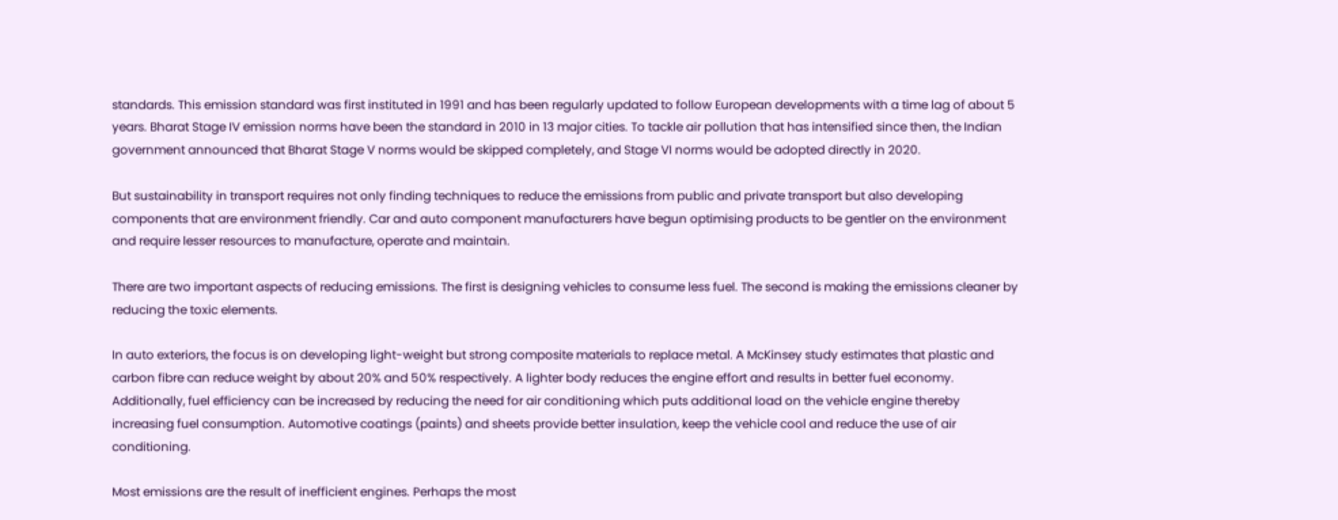standards. This emission standard was first instituted in 1991 and has been regularly updated to follow European developments with a time lag of about 5 years. Bharat Stage IV emission norms have been the standard in 2010 in 13 major cities. To tackle air pollution that has intensified since then, the Indian government announced that Bharat Stage V norms would be skipped completely, and Stage VI norms would be adopted directly in 2020.

But sustainability in transport requires not only finding techniques to reduce the emissions from public and private transport but also developing components that are environment friendly. Car and auto component manufacturers have begun optimising products to be gentler on the environment and require lesser resources to manufacture, operate and maintain.

There are two important aspects of reducing emissions. The first is designing vehicles to consume less fuel. The second is making the emissions cleaner by reducing the toxic elements.

In auto exteriors, the focus is on developing light-weight but strong composite materials to replace metal. A McKinsey study estimates that plastic and carbon fibre can reduce weight by about 20% and 50% respectively. A lighter body reduces the engine effort and results in better fuel economy. Additionally, fuel efficiency can be increased by reducing the need for air conditioning which puts additional load on the vehicle engine thereby increasing fuel consumption. Automotive coatings (paints) and sheets provide better insulation, keep the vehicle cool and reduce the use of air conditioning.

Most emissions are the result of inefficient engines. Perhaps the most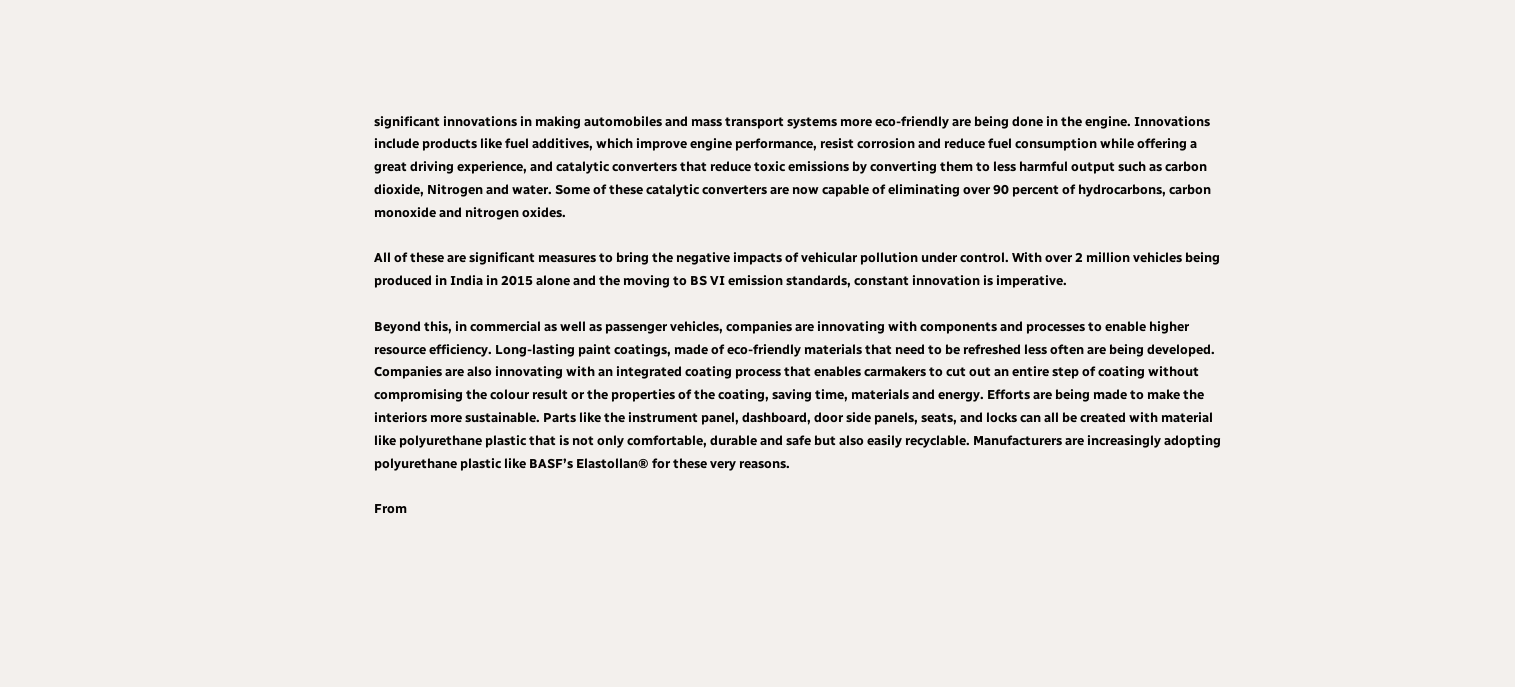significant innovations in making automobiles and mass transport systems more eco-friendly are being done in the engine. Innovations include products like fuel additives, which improve engine performance, resist corrosion and reduce fuel consumption while offering a great driving experience, and catalytic converters that reduce toxic emissions by converting them to less harmful output such as carbon dioxide, Nitrogen and water. Some of these catalytic converters are now capable of eliminating over 90 percent of hydrocarbons, carbon monoxide and nitrogen oxides.

All of these are significant measures to bring the negative impacts of vehicular pollution under control. With over 2 million vehicles being produced in India in 2015 alone and the moving to BS VI emission standards, constant innovation is imperative.

Beyond this, in commercial as well as passenger vehicles, companies are innovating with components and processes to enable higher resource efficiency. Long-lasting paint coatings, made of eco-friendly materials that need to be refreshed less often are being developed. Companies are also innovating with an integrated coating process that enables carmakers to cut out an entire step of coating without compromising the colour result or the properties of the coating, saving time, materials and energy. Efforts are being made to make the interiors more sustainable. Parts like the instrument panel, dashboard, door side panels, seats, and locks can all be created with material like polyurethane plastic that is not only comfortable, durable and safe but also easily recyclable. Manufacturers are increasingly adopting polyurethane plastic like BASF’s Elastollan® for these very reasons.

From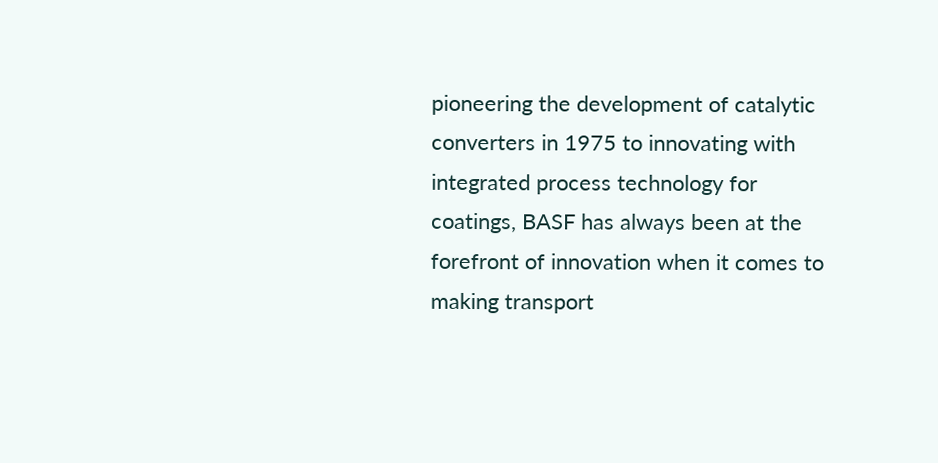pioneering the development of catalytic converters in 1975 to innovating with integrated process technology for coatings, BASF has always been at the forefront of innovation when it comes to making transport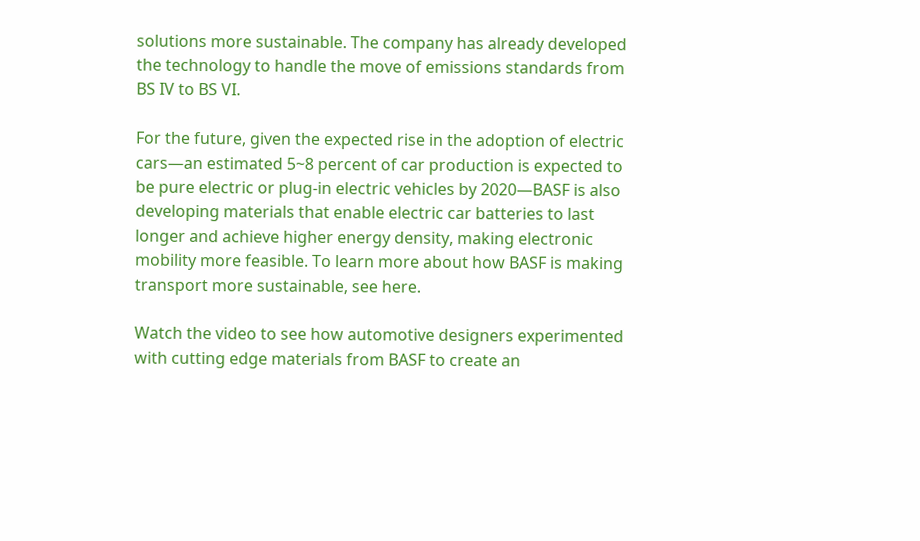solutions more sustainable. The company has already developed the technology to handle the move of emissions standards from BS IV to BS VI.

For the future, given the expected rise in the adoption of electric cars—an estimated 5~8 percent of car production is expected to be pure electric or plug-in electric vehicles by 2020—BASF is also developing materials that enable electric car batteries to last longer and achieve higher energy density, making electronic mobility more feasible. To learn more about how BASF is making transport more sustainable, see here.

Watch the video to see how automotive designers experimented with cutting edge materials from BASF to create an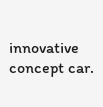innovative concept car.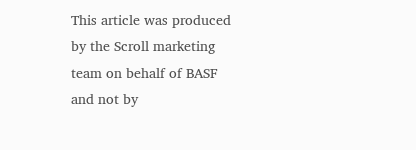This article was produced by the Scroll marketing team on behalf of BASF and not by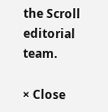the Scroll editorial team.

× Close